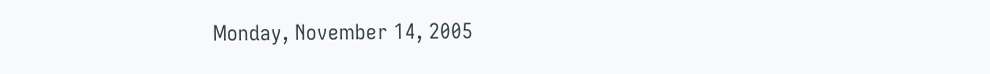Monday, November 14, 2005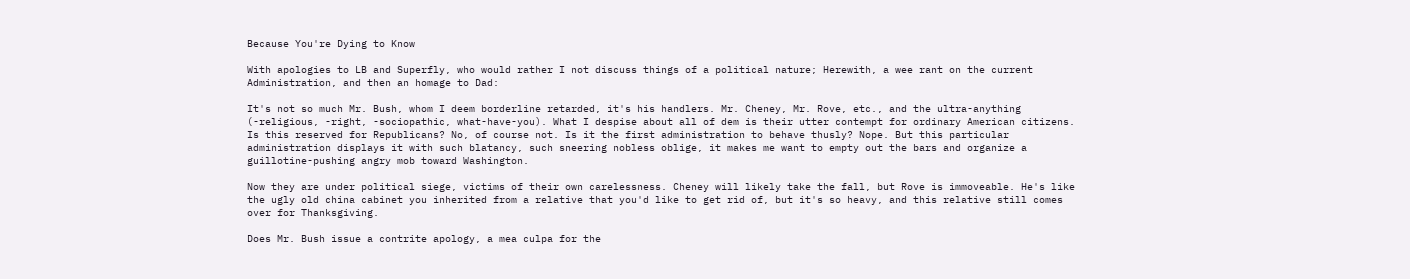Because You're Dying to Know

With apologies to LB and Superfly, who would rather I not discuss things of a political nature; Herewith, a wee rant on the current Administration, and then an homage to Dad:

It's not so much Mr. Bush, whom I deem borderline retarded, it's his handlers. Mr. Cheney, Mr. Rove, etc., and the ultra-anything (-religious, -right, -sociopathic, what-have-you). What I despise about all of dem is their utter contempt for ordinary American citizens. Is this reserved for Republicans? No, of course not. Is it the first administration to behave thusly? Nope. But this particular administration displays it with such blatancy, such sneering nobless oblige, it makes me want to empty out the bars and organize a guillotine-pushing angry mob toward Washington.

Now they are under political siege, victims of their own carelessness. Cheney will likely take the fall, but Rove is immoveable. He's like the ugly old china cabinet you inherited from a relative that you'd like to get rid of, but it's so heavy, and this relative still comes over for Thanksgiving.

Does Mr. Bush issue a contrite apology, a mea culpa for the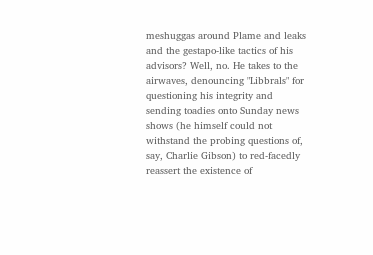meshuggas around Plame and leaks and the gestapo-like tactics of his advisors? Well, no. He takes to the airwaves, denouncing "Libbrals" for questioning his integrity and sending toadies onto Sunday news shows (he himself could not withstand the probing questions of, say, Charlie Gibson) to red-facedly reassert the existence of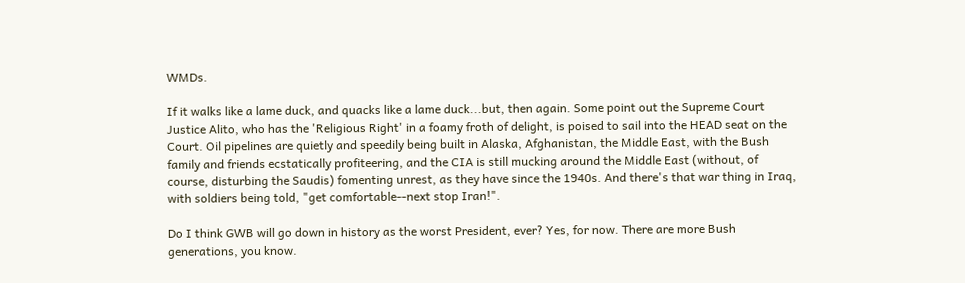WMDs.

If it walks like a lame duck, and quacks like a lame duck...but, then again. Some point out the Supreme Court Justice Alito, who has the 'Religious Right' in a foamy froth of delight, is poised to sail into the HEAD seat on the Court. Oil pipelines are quietly and speedily being built in Alaska, Afghanistan, the Middle East, with the Bush family and friends ecstatically profiteering, and the CIA is still mucking around the Middle East (without, of course, disturbing the Saudis) fomenting unrest, as they have since the 1940s. And there's that war thing in Iraq, with soldiers being told, "get comfortable--next stop Iran!".

Do I think GWB will go down in history as the worst President, ever? Yes, for now. There are more Bush generations, you know.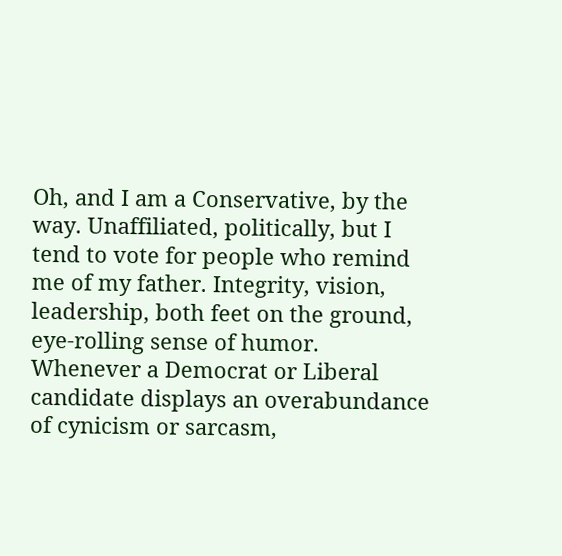Oh, and I am a Conservative, by the way. Unaffiliated, politically, but I tend to vote for people who remind me of my father. Integrity, vision, leadership, both feet on the ground, eye-rolling sense of humor. Whenever a Democrat or Liberal candidate displays an overabundance of cynicism or sarcasm,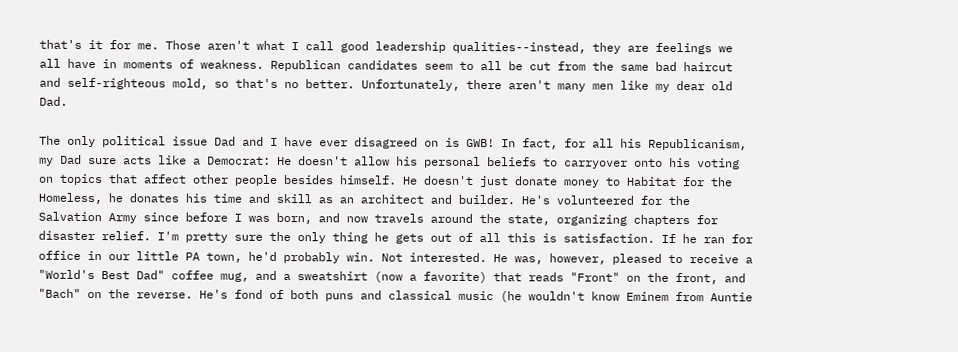that's it for me. Those aren't what I call good leadership qualities--instead, they are feelings we all have in moments of weakness. Republican candidates seem to all be cut from the same bad haircut and self-righteous mold, so that's no better. Unfortunately, there aren't many men like my dear old Dad.

The only political issue Dad and I have ever disagreed on is GWB! In fact, for all his Republicanism, my Dad sure acts like a Democrat: He doesn't allow his personal beliefs to carryover onto his voting on topics that affect other people besides himself. He doesn't just donate money to Habitat for the Homeless, he donates his time and skill as an architect and builder. He's volunteered for the Salvation Army since before I was born, and now travels around the state, organizing chapters for disaster relief. I'm pretty sure the only thing he gets out of all this is satisfaction. If he ran for office in our little PA town, he'd probably win. Not interested. He was, however, pleased to receive a "World's Best Dad" coffee mug, and a sweatshirt (now a favorite) that reads "Front" on the front, and "Bach" on the reverse. He's fond of both puns and classical music (he wouldn't know Eminem from Auntie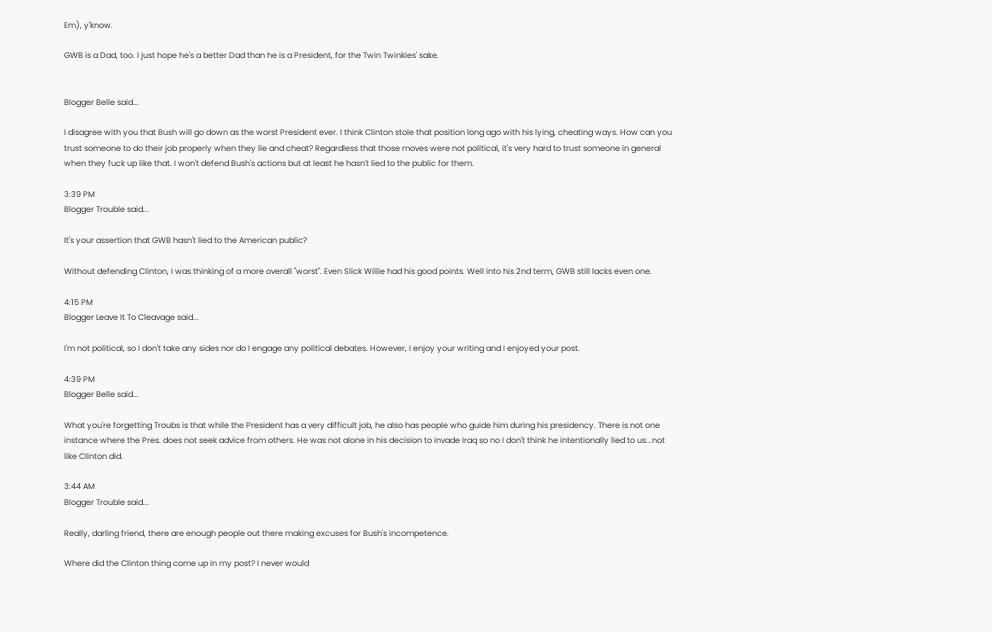Em), y'know.

GWB is a Dad, too. I just hope he's a better Dad than he is a President, for the Twin Twinkies' sake.


Blogger Belle said...

I disagree with you that Bush will go down as the worst President ever. I think Clinton stole that position long ago with his lying, cheating ways. How can you trust someone to do their job properly when they lie and cheat? Regardless that those moves were not political, it's very hard to trust someone in general when they fuck up like that. I won't defend Bush's actions but at least he hasn't lied to the public for them.

3:39 PM
Blogger Trouble said...

It's your assertion that GWB hasn't lied to the American public?

Without defending Clinton, I was thinking of a more overall "worst". Even Slick Willie had his good points. Well into his 2nd term, GWB still lacks even one.

4:15 PM
Blogger Leave It To Cleavage said...

I'm not political, so I don't take any sides nor do I engage any political debates. However, I enjoy your writing and I enjoyed your post.

4:39 PM
Blogger Belle said...

What you're forgetting Troubs is that while the President has a very difficult job, he also has people who guide him during his presidency. There is not one instance where the Pres. does not seek advice from others. He was not alone in his decision to invade Iraq so no I don't think he intentionally lied to us...not like Clinton did.

3:44 AM
Blogger Trouble said...

Really, darling friend, there are enough people out there making excuses for Bush's incompetence.

Where did the Clinton thing come up in my post? I never would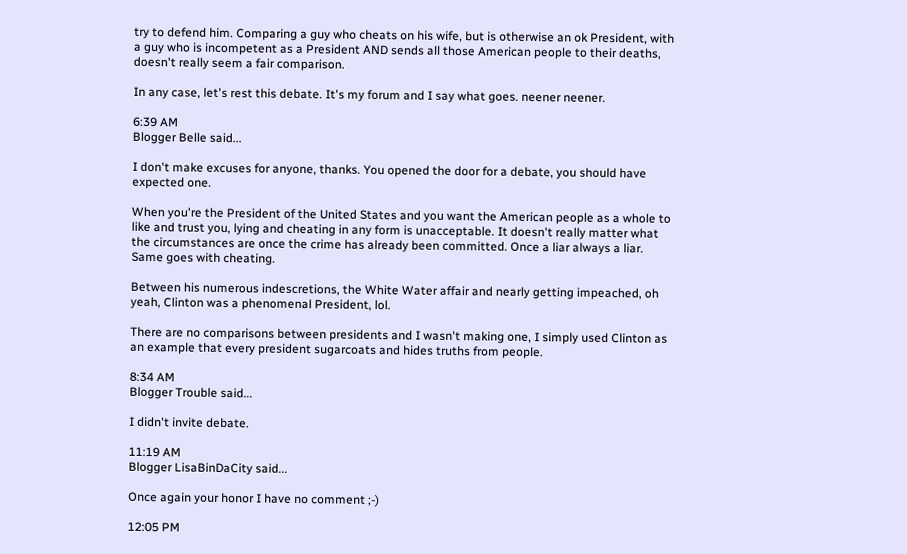try to defend him. Comparing a guy who cheats on his wife, but is otherwise an ok President, with a guy who is incompetent as a President AND sends all those American people to their deaths, doesn't really seem a fair comparison.

In any case, let's rest this debate. It's my forum and I say what goes. neener neener.

6:39 AM
Blogger Belle said...

I don't make excuses for anyone, thanks. You opened the door for a debate, you should have expected one.

When you're the President of the United States and you want the American people as a whole to like and trust you, lying and cheating in any form is unacceptable. It doesn't really matter what the circumstances are once the crime has already been committed. Once a liar always a liar. Same goes with cheating.

Between his numerous indescretions, the White Water affair and nearly getting impeached, oh yeah, Clinton was a phenomenal President, lol.

There are no comparisons between presidents and I wasn't making one, I simply used Clinton as an example that every president sugarcoats and hides truths from people.

8:34 AM
Blogger Trouble said...

I didn't invite debate.

11:19 AM
Blogger LisaBinDaCity said...

Once again your honor I have no comment ;-)

12:05 PM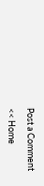Post a Comment

<< Home